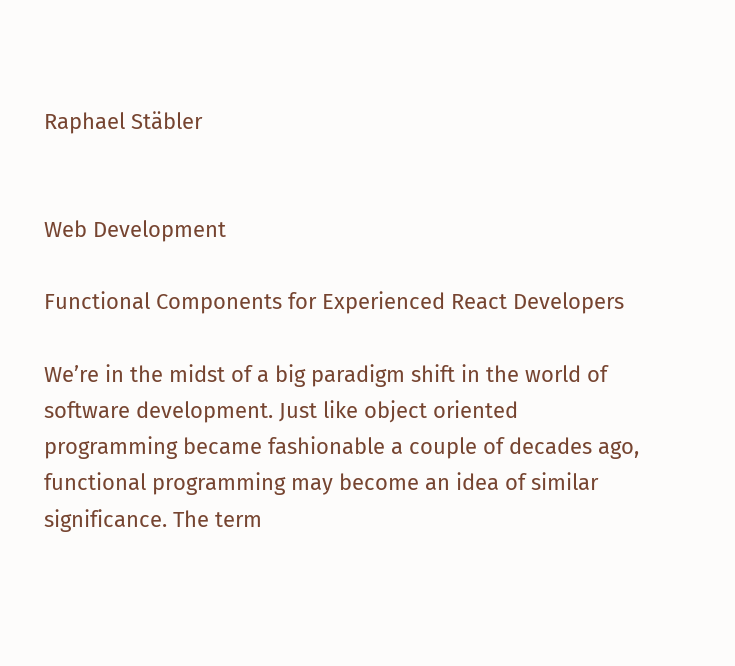Raphael Stäbler


Web Development

Functional Components for Experienced React Developers

We’re in the midst of a big paradigm shift in the world of software development. Just like object oriented programming became fashionable a couple of decades ago, functional programming may become an idea of similar significance. The term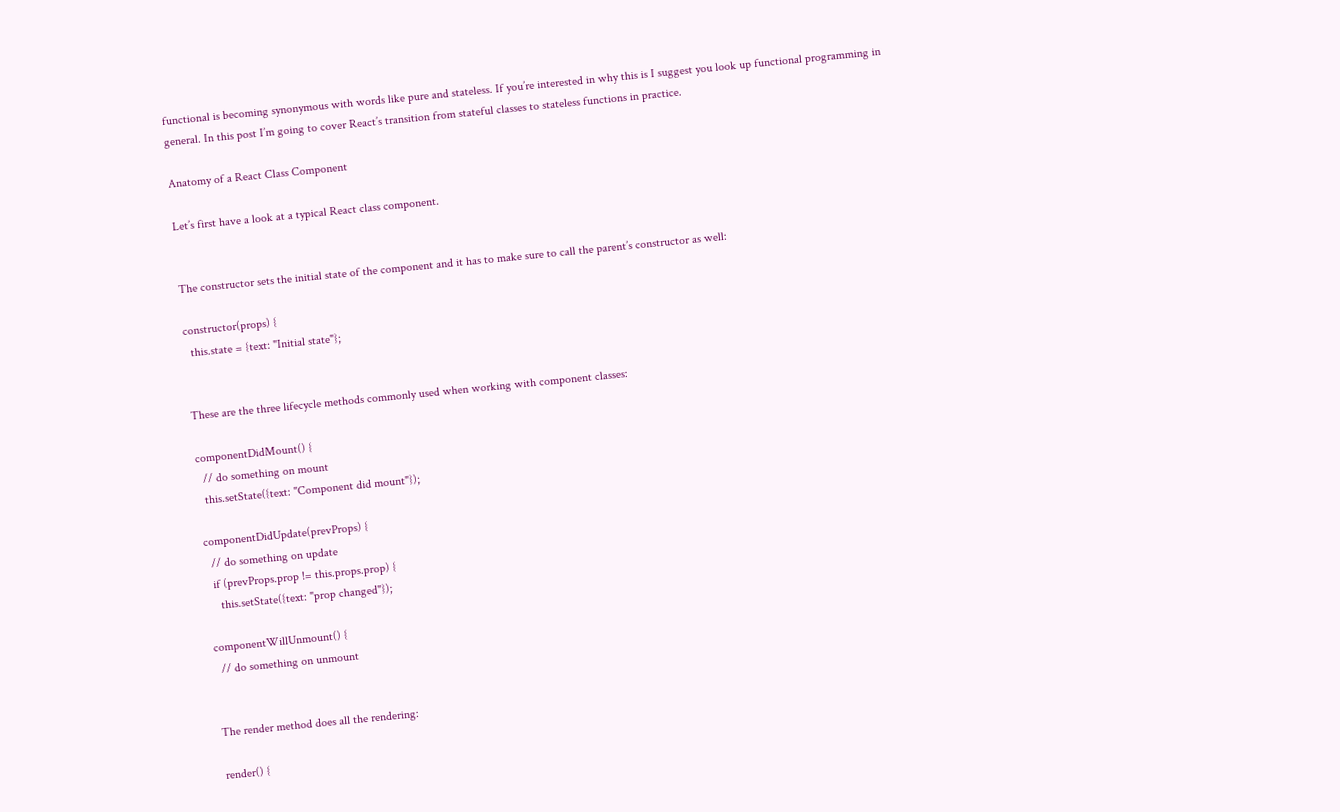functional is becoming synonymous with words like pure and stateless. If you’re interested in why this is I suggest you look up functional programming in general. In this post I’m going to cover React’s transition from stateful classes to stateless functions in practice.

Anatomy of a React Class Component

Let’s first have a look at a typical React class component.


The constructor sets the initial state of the component and it has to make sure to call the parent’s constructor as well:

constructor(props) {
  this.state = {text: "Initial state"};


These are the three lifecycle methods commonly used when working with component classes:

componentDidMount() {
  // do something on mount
  this.setState({text: "Component did mount"});

componentDidUpdate(prevProps) {
  // do something on update
  if (prevProps.prop != this.props.prop) {
    this.setState({text: "prop changed"});

componentWillUnmount() {
  // do something on unmount


The render method does all the rendering:

render() {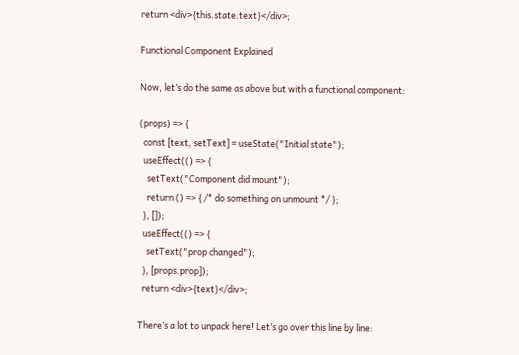return <div>{this.state.text}</div>;

Functional Component Explained

Now, let’s do the same as above but with a functional component:

(props) => {
  const [text, setText] = useState("Initial state");
  useEffect(() => {
    setText("Component did mount");
    return () => { /* do something on unmount */ };
  }, []);
  useEffect(() => {
    setText("prop changed");
  }, [props.prop]);
  return <div>{text}</div>;

There’s a lot to unpack here! Let’s go over this line by line: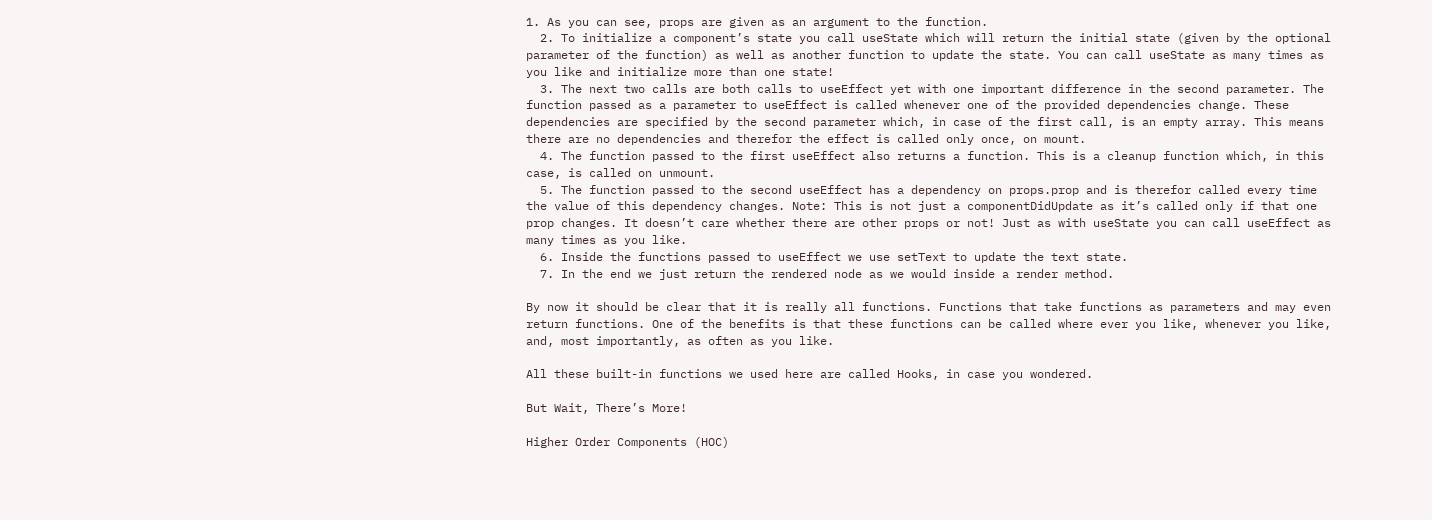1. As you can see, props are given as an argument to the function.
  2. To initialize a component’s state you call useState which will return the initial state (given by the optional parameter of the function) as well as another function to update the state. You can call useState as many times as you like and initialize more than one state!
  3. The next two calls are both calls to useEffect yet with one important difference in the second parameter. The function passed as a parameter to useEffect is called whenever one of the provided dependencies change. These dependencies are specified by the second parameter which, in case of the first call, is an empty array. This means there are no dependencies and therefor the effect is called only once, on mount.
  4. The function passed to the first useEffect also returns a function. This is a cleanup function which, in this case, is called on unmount.
  5. The function passed to the second useEffect has a dependency on props.prop and is therefor called every time the value of this dependency changes. Note: This is not just a componentDidUpdate as it’s called only if that one prop changes. It doesn’t care whether there are other props or not! Just as with useState you can call useEffect as many times as you like.
  6. Inside the functions passed to useEffect we use setText to update the text state.
  7. In the end we just return the rendered node as we would inside a render method.

By now it should be clear that it is really all functions. Functions that take functions as parameters and may even return functions. One of the benefits is that these functions can be called where ever you like, whenever you like, and, most importantly, as often as you like.

All these built-in functions we used here are called Hooks, in case you wondered.

But Wait, There’s More!

Higher Order Components (HOC)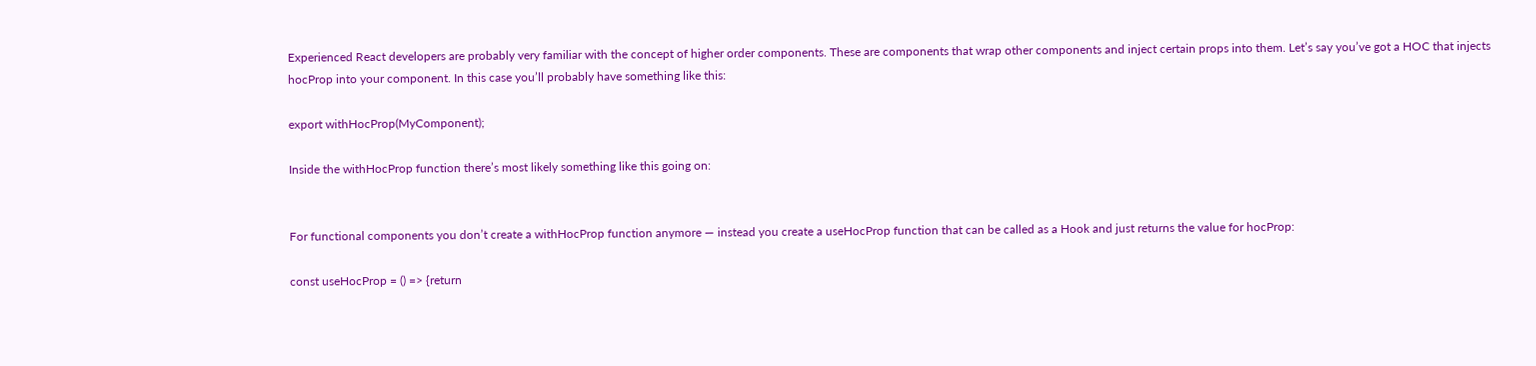Experienced React developers are probably very familiar with the concept of higher order components. These are components that wrap other components and inject certain props into them. Let’s say you’ve got a HOC that injects hocProp into your component. In this case you’ll probably have something like this:

export withHocProp(MyComponent);

Inside the withHocProp function there’s most likely something like this going on:


For functional components you don’t create a withHocProp function anymore — instead you create a useHocProp function that can be called as a Hook and just returns the value for hocProp:

const useHocProp = () => {return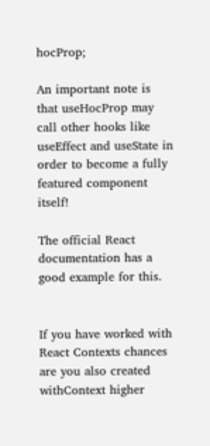hocProp;

An important note is that useHocProp may call other hooks like useEffect and useState in order to become a fully featured component itself!

The official React documentation has a good example for this.


If you have worked with React Contexts chances are you also created withContext higher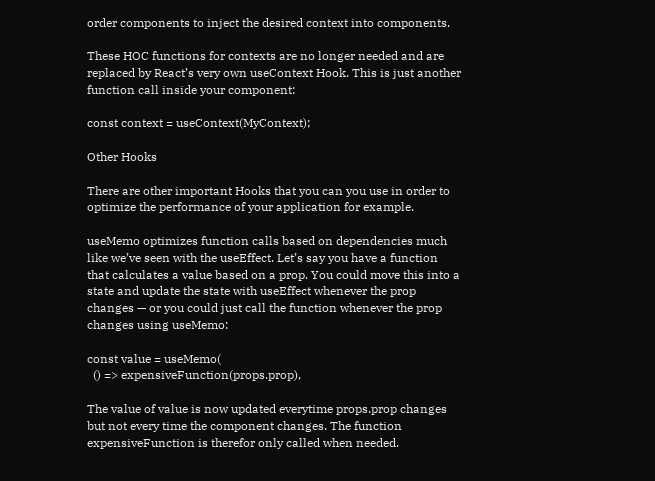order components to inject the desired context into components.

These HOC functions for contexts are no longer needed and are replaced by React’s very own useContext Hook. This is just another function call inside your component:

const context = useContext(MyContext);

Other Hooks

There are other important Hooks that you can you use in order to optimize the performance of your application for example.

useMemo optimizes function calls based on dependencies much like we’ve seen with the useEffect. Let’s say you have a function that calculates a value based on a prop. You could move this into a state and update the state with useEffect whenever the prop changes — or you could just call the function whenever the prop changes using useMemo:

const value = useMemo(
  () => expensiveFunction(props.prop),

The value of value is now updated everytime props.prop changes but not every time the component changes. The function expensiveFunction is therefor only called when needed.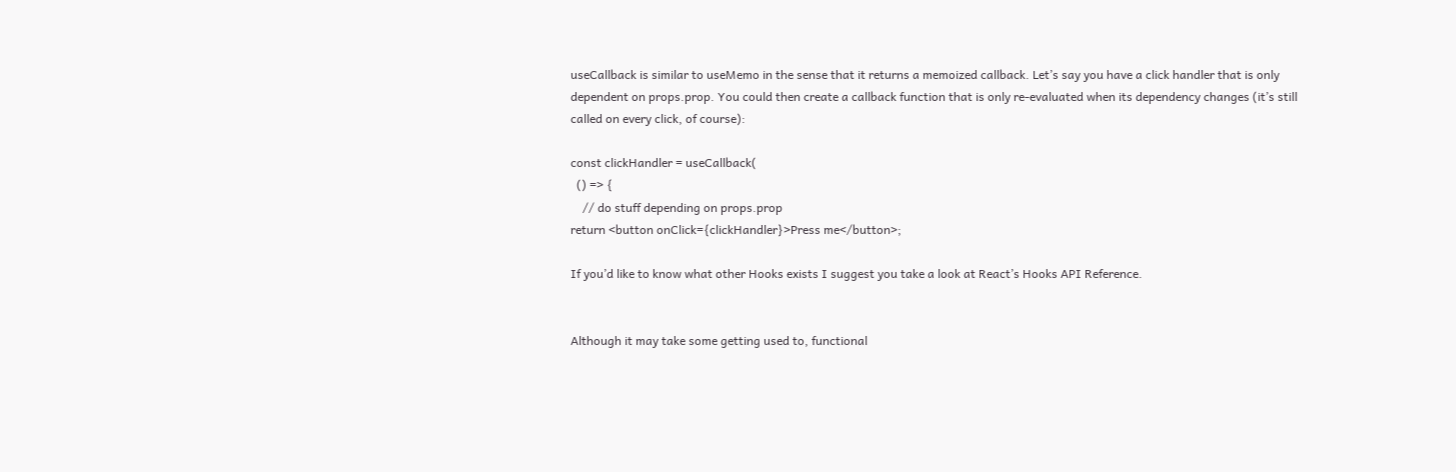useCallback is similar to useMemo in the sense that it returns a memoized callback. Let’s say you have a click handler that is only dependent on props.prop. You could then create a callback function that is only re-evaluated when its dependency changes (it’s still called on every click, of course):

const clickHandler = useCallback(
  () => {
    // do stuff depending on props.prop
return <button onClick={clickHandler}>Press me</button>;

If you’d like to know what other Hooks exists I suggest you take a look at React’s Hooks API Reference.


Although it may take some getting used to, functional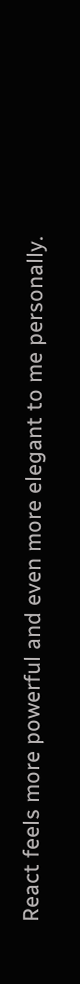React feels more powerful and even more elegant to me personally.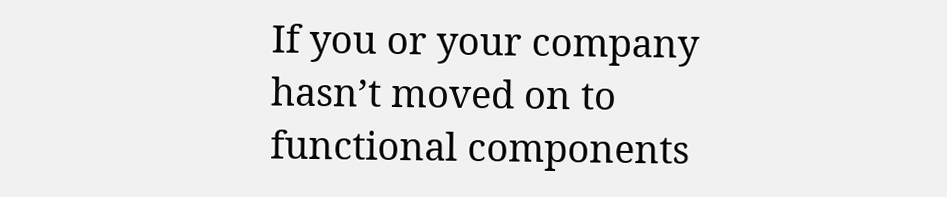If you or your company hasn’t moved on to functional components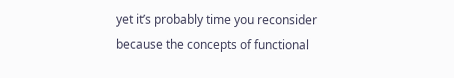yet it’s probably time you reconsider because the concepts of functional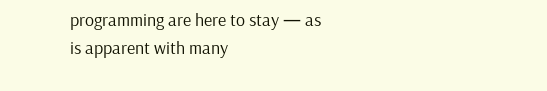programming are here to stay — as is apparent with many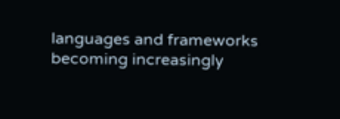languages and frameworks becoming increasingly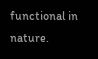functional in nature.